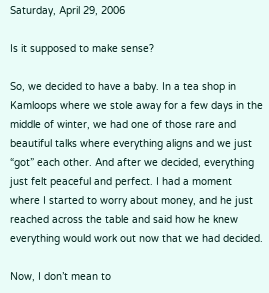Saturday, April 29, 2006

Is it supposed to make sense?

So, we decided to have a baby. In a tea shop in Kamloops where we stole away for a few days in the middle of winter, we had one of those rare and beautiful talks where everything aligns and we just “got” each other. And after we decided, everything just felt peaceful and perfect. I had a moment where I started to worry about money, and he just reached across the table and said how he knew everything would work out now that we had decided.

Now, I don’t mean to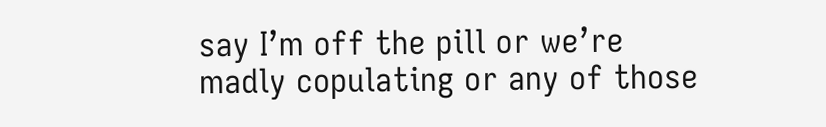say I’m off the pill or we’re madly copulating or any of those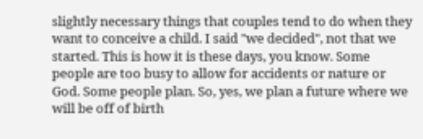slightly necessary things that couples tend to do when they want to conceive a child. I said "we decided", not that we started. This is how it is these days, you know. Some people are too busy to allow for accidents or nature or God. Some people plan. So, yes, we plan a future where we will be off of birth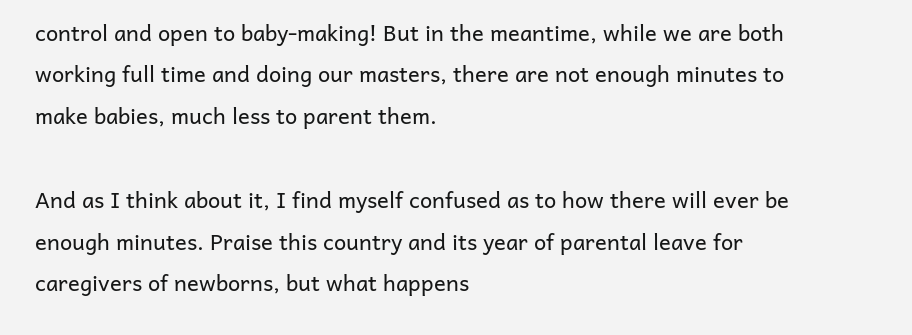control and open to baby-making! But in the meantime, while we are both working full time and doing our masters, there are not enough minutes to make babies, much less to parent them.

And as I think about it, I find myself confused as to how there will ever be enough minutes. Praise this country and its year of parental leave for caregivers of newborns, but what happens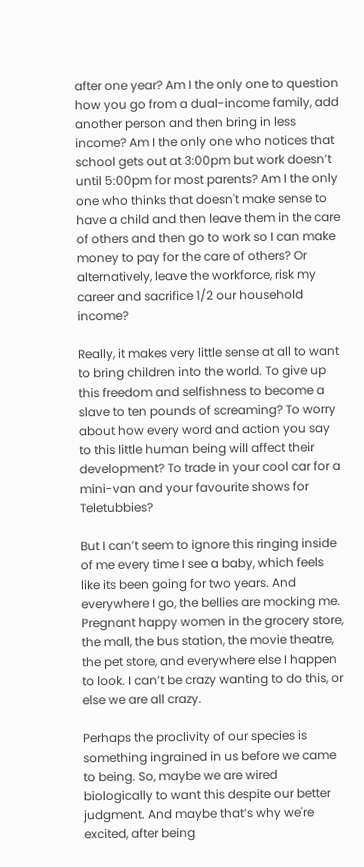after one year? Am I the only one to question how you go from a dual-income family, add another person and then bring in less income? Am I the only one who notices that school gets out at 3:00pm but work doesn’t until 5:00pm for most parents? Am I the only one who thinks that doesn't make sense to have a child and then leave them in the care of others and then go to work so I can make money to pay for the care of others? Or alternatively, leave the workforce, risk my career and sacrifice 1/2 our household income?

Really, it makes very little sense at all to want to bring children into the world. To give up this freedom and selfishness to become a slave to ten pounds of screaming? To worry about how every word and action you say to this little human being will affect their development? To trade in your cool car for a mini-van and your favourite shows for Teletubbies?

But I can’t seem to ignore this ringing inside of me every time I see a baby, which feels like its been going for two years. And everywhere I go, the bellies are mocking me. Pregnant happy women in the grocery store, the mall, the bus station, the movie theatre, the pet store, and everywhere else I happen to look. I can’t be crazy wanting to do this, or else we are all crazy.

Perhaps the proclivity of our species is something ingrained in us before we came to being. So, maybe we are wired biologically to want this despite our better judgment. And maybe that’s why we're excited, after being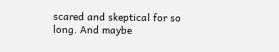scared and skeptical for so long. And maybe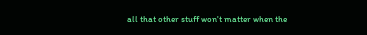all that other stuff won't matter when the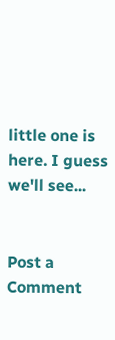little one is here. I guess we'll see...


Post a Comment